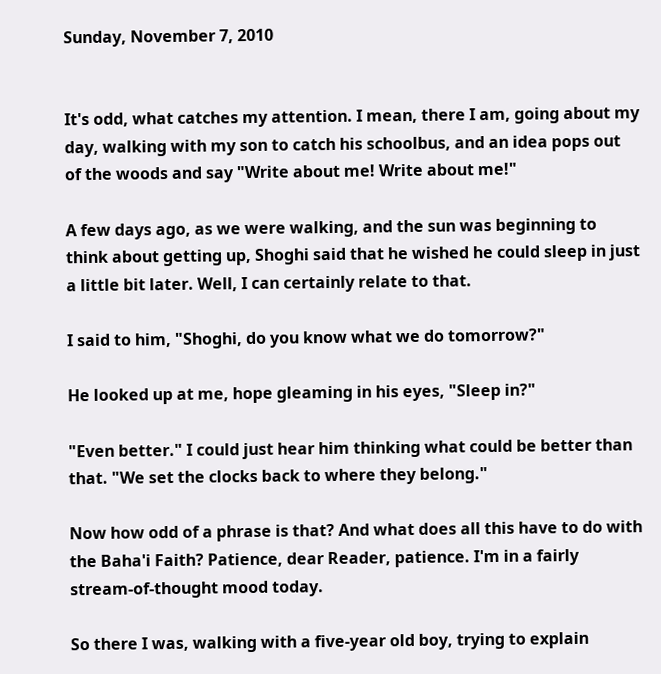Sunday, November 7, 2010


It's odd, what catches my attention. I mean, there I am, going about my day, walking with my son to catch his schoolbus, and an idea pops out of the woods and say "Write about me! Write about me!"

A few days ago, as we were walking, and the sun was beginning to think about getting up, Shoghi said that he wished he could sleep in just a little bit later. Well, I can certainly relate to that.

I said to him, "Shoghi, do you know what we do tomorrow?"

He looked up at me, hope gleaming in his eyes, "Sleep in?"

"Even better." I could just hear him thinking what could be better than that. "We set the clocks back to where they belong."

Now how odd of a phrase is that? And what does all this have to do with the Baha'i Faith? Patience, dear Reader, patience. I'm in a fairly stream-of-thought mood today.

So there I was, walking with a five-year old boy, trying to explain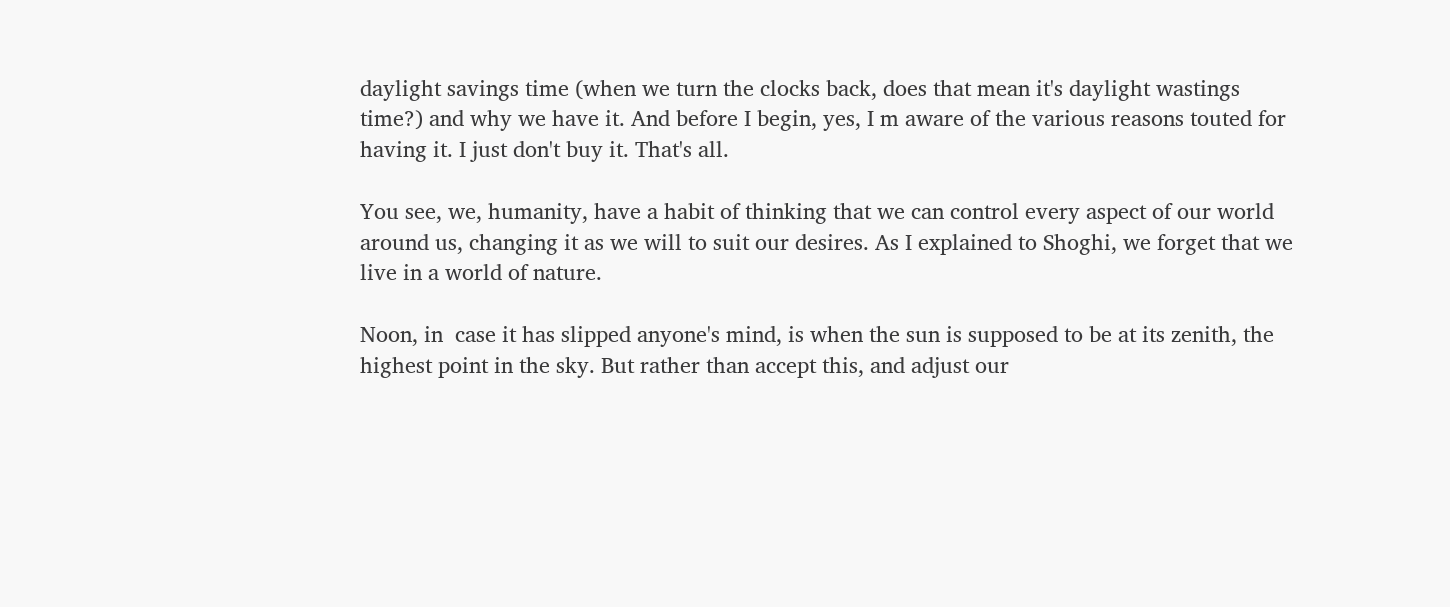daylight savings time (when we turn the clocks back, does that mean it's daylight wastings time?) and why we have it. And before I begin, yes, I m aware of the various reasons touted for having it. I just don't buy it. That's all.

You see, we, humanity, have a habit of thinking that we can control every aspect of our world around us, changing it as we will to suit our desires. As I explained to Shoghi, we forget that we live in a world of nature.

Noon, in  case it has slipped anyone's mind, is when the sun is supposed to be at its zenith, the highest point in the sky. But rather than accept this, and adjust our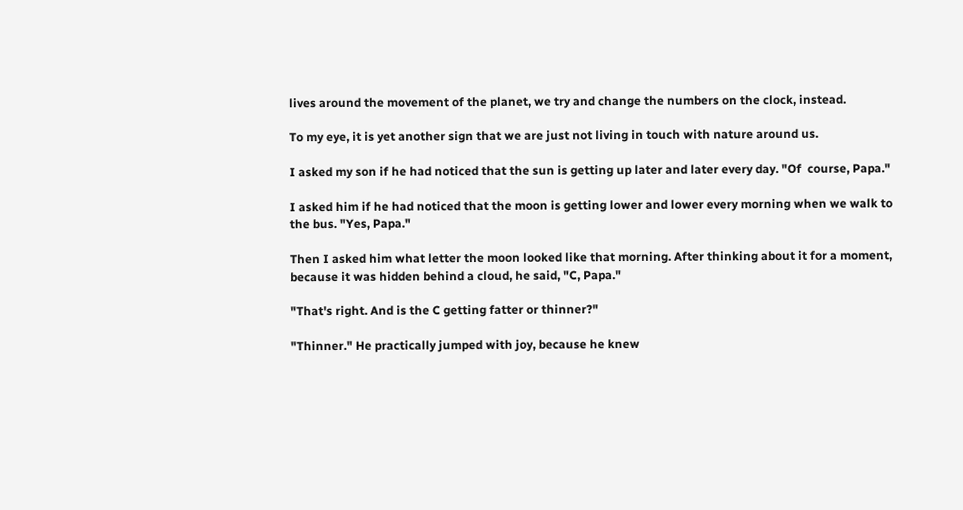lives around the movement of the planet, we try and change the numbers on the clock, instead.

To my eye, it is yet another sign that we are just not living in touch with nature around us.

I asked my son if he had noticed that the sun is getting up later and later every day. "Of  course, Papa."

I asked him if he had noticed that the moon is getting lower and lower every morning when we walk to the bus. "Yes, Papa."

Then I asked him what letter the moon looked like that morning. After thinking about it for a moment, because it was hidden behind a cloud, he said, "C, Papa."

"That's right. And is the C getting fatter or thinner?"

"Thinner." He practically jumped with joy, because he knew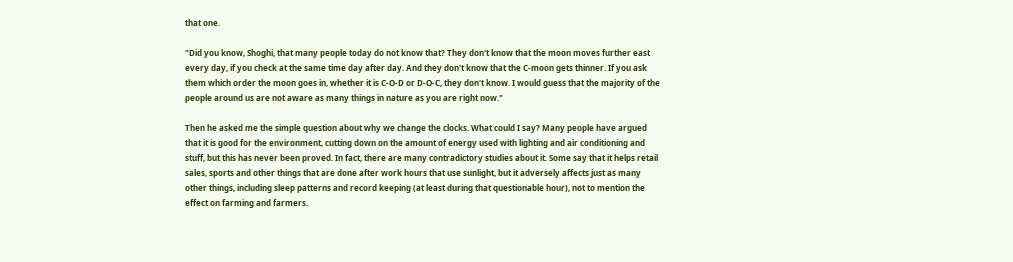that one.

"Did you know, Shoghi, that many people today do not know that? They don't know that the moon moves further east every day, if you check at the same time day after day. And they don't know that the C-moon gets thinner. If you ask them which order the moon goes in, whether it is C-O-D or D-O-C, they don't know. I would guess that the majority of the people around us are not aware as many things in nature as you are right now."

Then he asked me the simple question about why we change the clocks. What could I say? Many people have argued that it is good for the environment, cutting down on the amount of energy used with lighting and air conditioning and stuff, but this has never been proved. In fact, there are many contradictory studies about it. Some say that it helps retail sales, sports and other things that are done after work hours that use sunlight, but it adversely affects just as many other things, including sleep patterns and record keeping (at least during that questionable hour), not to mention the effect on farming and farmers.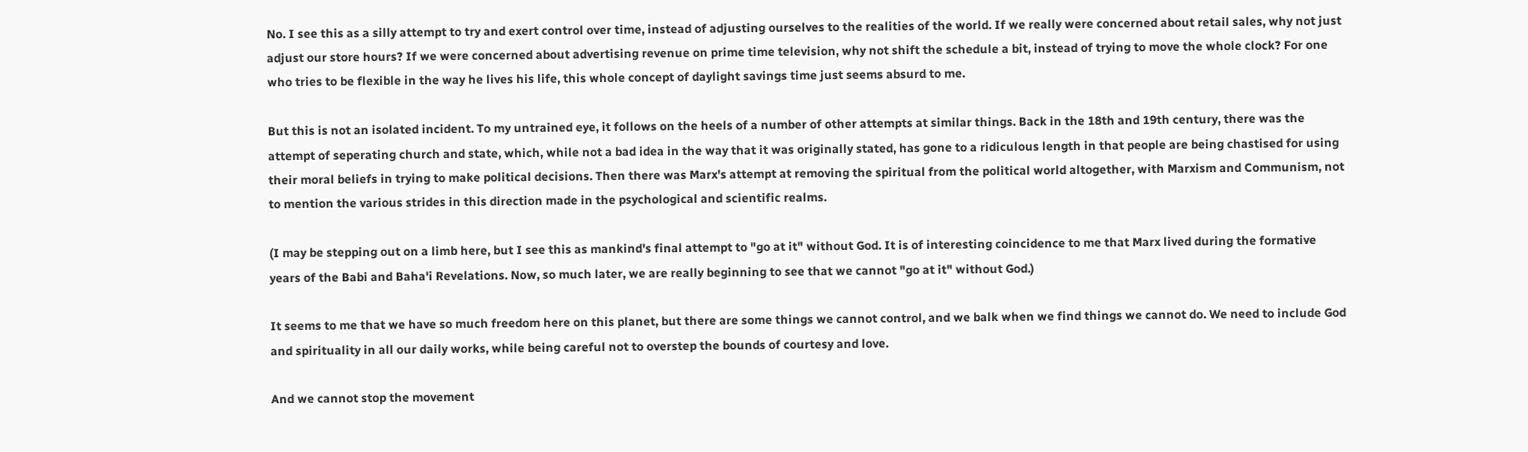No. I see this as a silly attempt to try and exert control over time, instead of adjusting ourselves to the realities of the world. If we really were concerned about retail sales, why not just adjust our store hours? If we were concerned about advertising revenue on prime time television, why not shift the schedule a bit, instead of trying to move the whole clock? For one who tries to be flexible in the way he lives his life, this whole concept of daylight savings time just seems absurd to me.

But this is not an isolated incident. To my untrained eye, it follows on the heels of a number of other attempts at similar things. Back in the 18th and 19th century, there was the attempt of seperating church and state, which, while not a bad idea in the way that it was originally stated, has gone to a ridiculous length in that people are being chastised for using their moral beliefs in trying to make political decisions. Then there was Marx's attempt at removing the spiritual from the political world altogether, with Marxism and Communism, not to mention the various strides in this direction made in the psychological and scientific realms.

(I may be stepping out on a limb here, but I see this as mankind's final attempt to "go at it" without God. It is of interesting coincidence to me that Marx lived during the formative years of the Babi and Baha'i Revelations. Now, so much later, we are really beginning to see that we cannot "go at it" without God.)

It seems to me that we have so much freedom here on this planet, but there are some things we cannot control, and we balk when we find things we cannot do. We need to include God and spirituality in all our daily works, while being careful not to overstep the bounds of courtesy and love.

And we cannot stop the movement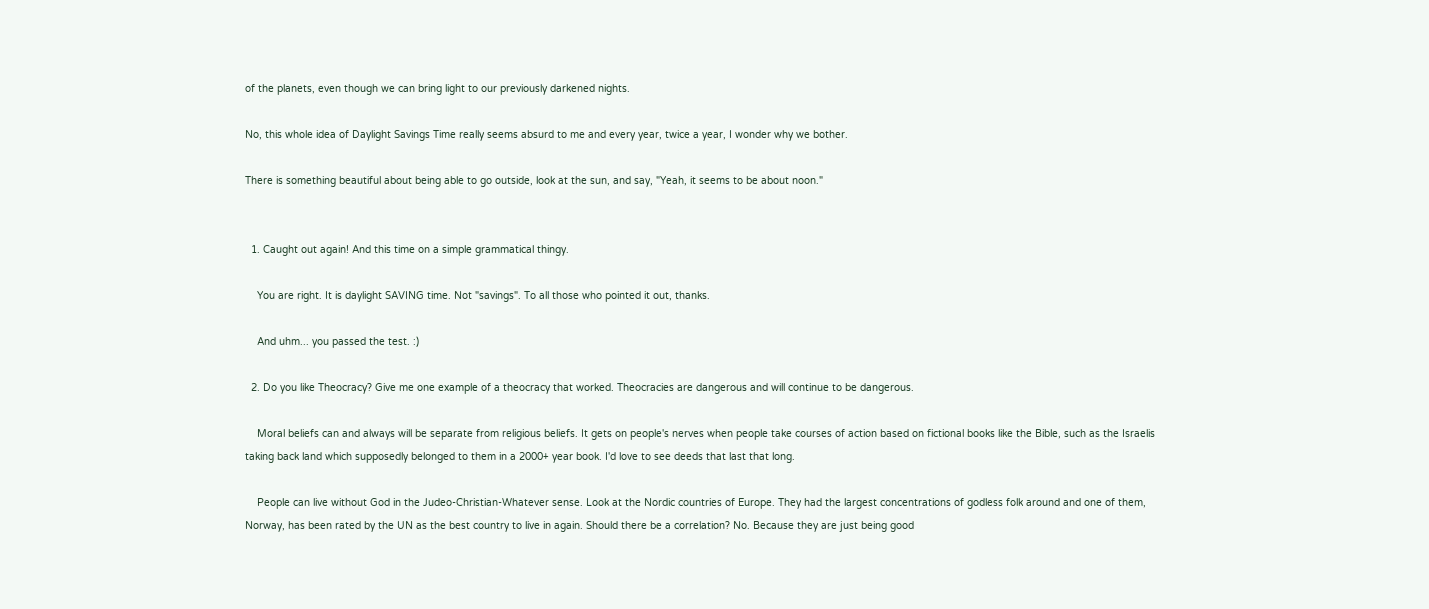of the planets, even though we can bring light to our previously darkened nights.

No, this whole idea of Daylight Savings Time really seems absurd to me and every year, twice a year, I wonder why we bother.

There is something beautiful about being able to go outside, look at the sun, and say, "Yeah, it seems to be about noon."


  1. Caught out again! And this time on a simple grammatical thingy.

    You are right. It is daylight SAVING time. Not "savings". To all those who pointed it out, thanks.

    And uhm... you passed the test. :)

  2. Do you like Theocracy? Give me one example of a theocracy that worked. Theocracies are dangerous and will continue to be dangerous.

    Moral beliefs can and always will be separate from religious beliefs. It gets on people's nerves when people take courses of action based on fictional books like the Bible, such as the Israelis taking back land which supposedly belonged to them in a 2000+ year book. I'd love to see deeds that last that long.

    People can live without God in the Judeo-Christian-Whatever sense. Look at the Nordic countries of Europe. They had the largest concentrations of godless folk around and one of them, Norway, has been rated by the UN as the best country to live in again. Should there be a correlation? No. Because they are just being good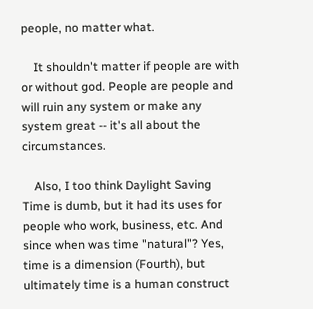people, no matter what.

    It shouldn't matter if people are with or without god. People are people and will ruin any system or make any system great -- it's all about the circumstances.

    Also, I too think Daylight Saving Time is dumb, but it had its uses for people who work, business, etc. And since when was time "natural"? Yes, time is a dimension (Fourth), but ultimately time is a human construct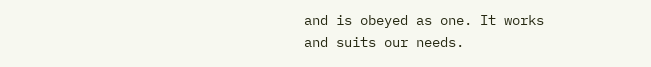and is obeyed as one. It works and suits our needs.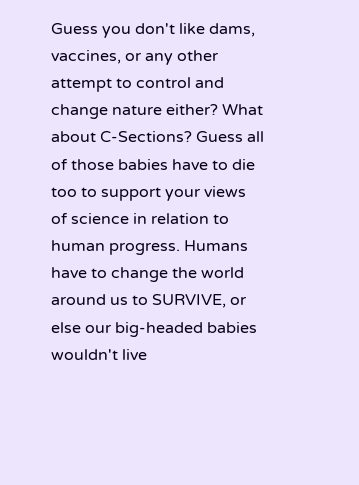Guess you don't like dams, vaccines, or any other attempt to control and change nature either? What about C-Sections? Guess all of those babies have to die too to support your views of science in relation to human progress. Humans have to change the world around us to SURVIVE, or else our big-headed babies wouldn't live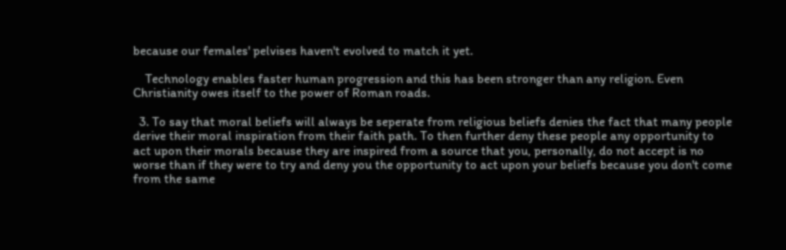because our females' pelvises haven't evolved to match it yet.

    Technology enables faster human progression and this has been stronger than any religion. Even Christianity owes itself to the power of Roman roads.

  3. To say that moral beliefs will always be seperate from religious beliefs denies the fact that many people derive their moral inspiration from their faith path. To then further deny these people any opportunity to act upon their morals because they are inspired from a source that you, personally, do not accept is no worse than if they were to try and deny you the opportunity to act upon your beliefs because you don't come from the same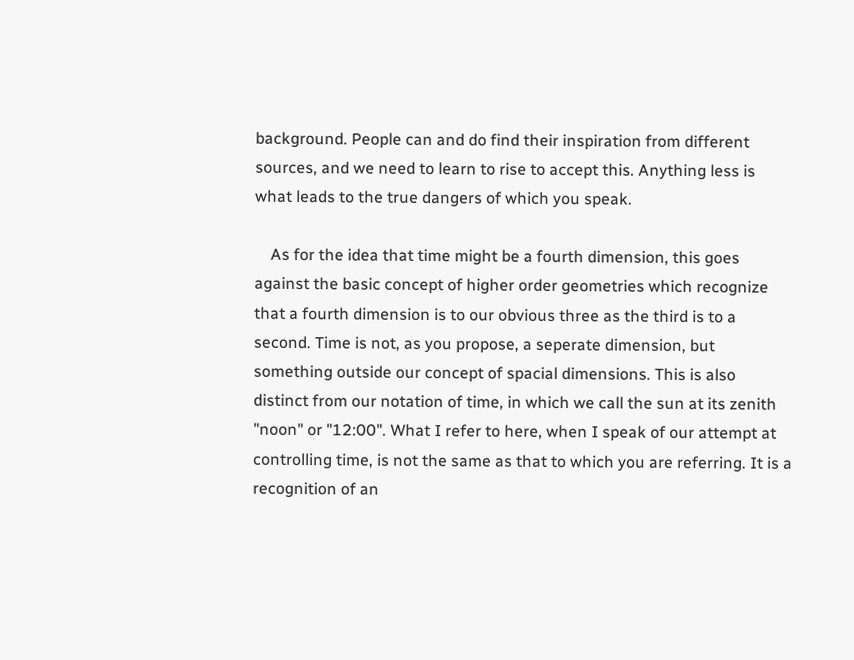background. People can and do find their inspiration from different sources, and we need to learn to rise to accept this. Anything less is what leads to the true dangers of which you speak.

    As for the idea that time might be a fourth dimension, this goes against the basic concept of higher order geometries which recognize that a fourth dimension is to our obvious three as the third is to a second. Time is not, as you propose, a seperate dimension, but something outside our concept of spacial dimensions. This is also distinct from our notation of time, in which we call the sun at its zenith "noon" or "12:00". What I refer to here, when I speak of our attempt at controlling time, is not the same as that to which you are referring. It is a recognition of an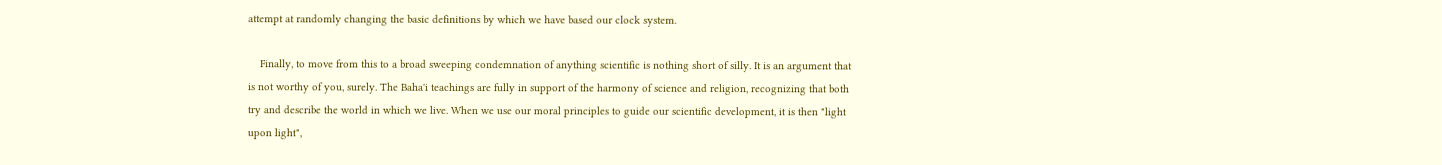attempt at randomly changing the basic definitions by which we have based our clock system.

    Finally, to move from this to a broad sweeping condemnation of anything scientific is nothing short of silly. It is an argument that is not worthy of you, surely. The Baha'i teachings are fully in support of the harmony of science and religion, recognizing that both try and describe the world in which we live. When we use our moral principles to guide our scientific development, it is then "light upon light",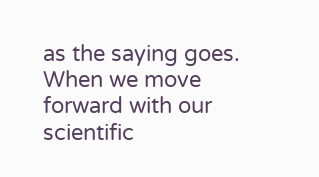as the saying goes. When we move forward with our scientific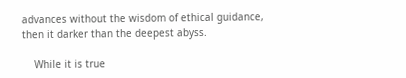advances without the wisdom of ethical guidance, then it darker than the deepest abyss.

    While it is true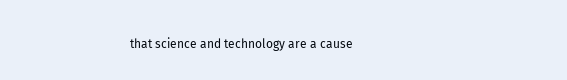that science and technology are a cause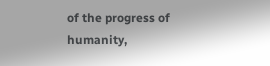of the progress of humanity,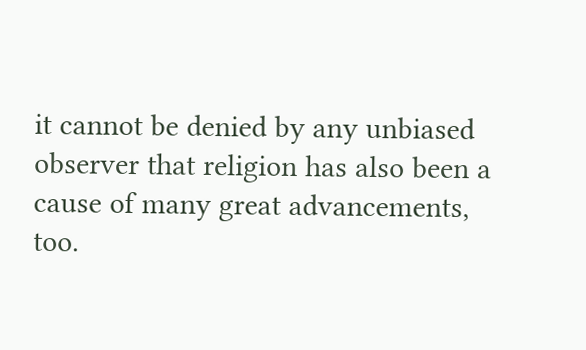it cannot be denied by any unbiased observer that religion has also been a cause of many great advancements, too.